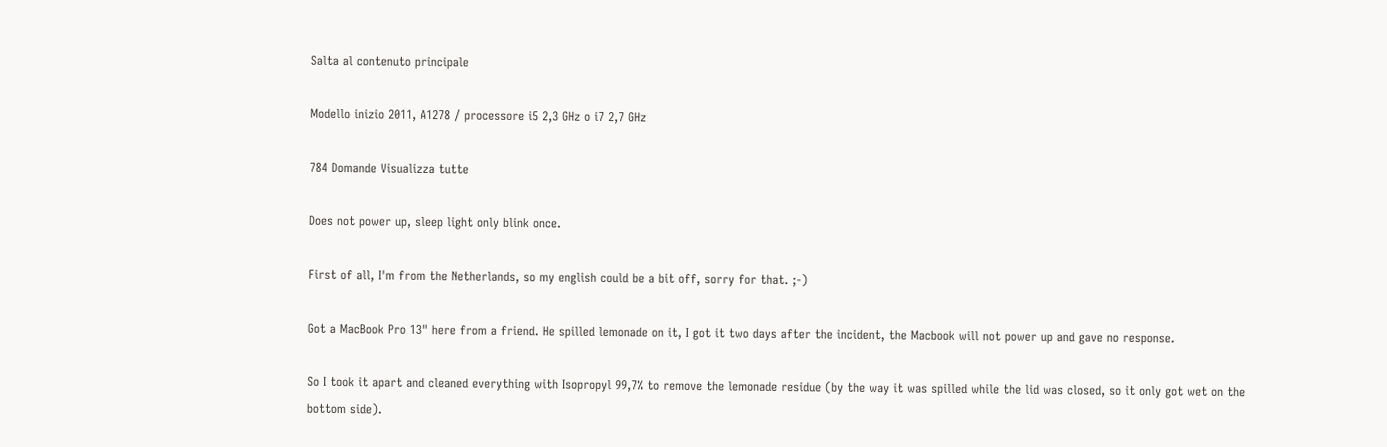Salta al contenuto principale

Modello inizio 2011, A1278 / processore i5 2,3 GHz o i7 2,7 GHz

784 Domande Visualizza tutte

Does not power up, sleep light only blink once.

First of all, I'm from the Netherlands, so my english could be a bit off, sorry for that. ;-)

Got a MacBook Pro 13" here from a friend. He spilled lemonade on it, I got it two days after the incident, the Macbook will not power up and gave no response.

So I took it apart and cleaned everything with Isopropyl 99,7% to remove the lemonade residue (by the way it was spilled while the lid was closed, so it only got wet on the bottom side).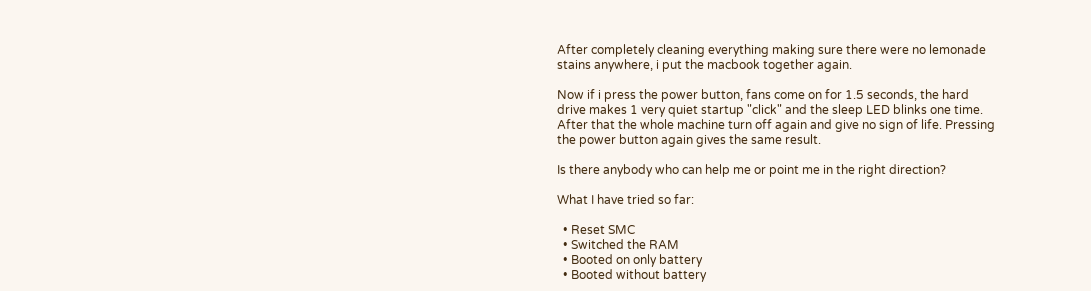After completely cleaning everything making sure there were no lemonade stains anywhere, i put the macbook together again.

Now if i press the power button, fans come on for 1.5 seconds, the hard drive makes 1 very quiet startup "click" and the sleep LED blinks one time. After that the whole machine turn off again and give no sign of life. Pressing the power button again gives the same result.

Is there anybody who can help me or point me in the right direction?

What I have tried so far:

  • Reset SMC
  • Switched the RAM
  • Booted on only battery
  • Booted without battery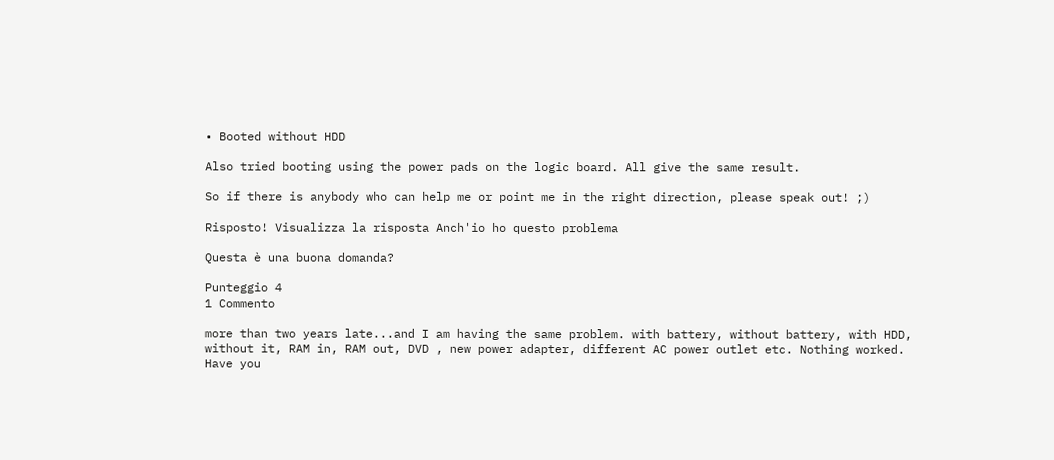• Booted without HDD

Also tried booting using the power pads on the logic board. All give the same result.

So if there is anybody who can help me or point me in the right direction, please speak out! ;)

Risposto! Visualizza la risposta Anch'io ho questo problema

Questa è una buona domanda?

Punteggio 4
1 Commento

more than two years late...and I am having the same problem. with battery, without battery, with HDD, without it, RAM in, RAM out, DVD , new power adapter, different AC power outlet etc. Nothing worked. Have you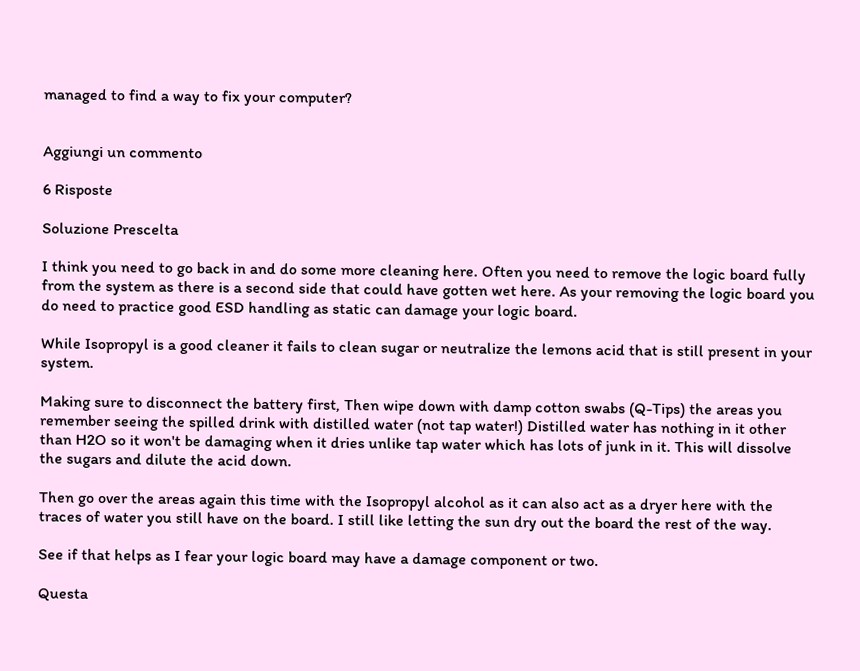managed to find a way to fix your computer?


Aggiungi un commento

6 Risposte

Soluzione Prescelta

I think you need to go back in and do some more cleaning here. Often you need to remove the logic board fully from the system as there is a second side that could have gotten wet here. As your removing the logic board you do need to practice good ESD handling as static can damage your logic board.

While Isopropyl is a good cleaner it fails to clean sugar or neutralize the lemons acid that is still present in your system.

Making sure to disconnect the battery first, Then wipe down with damp cotton swabs (Q-Tips) the areas you remember seeing the spilled drink with distilled water (not tap water!) Distilled water has nothing in it other than H2O so it won't be damaging when it dries unlike tap water which has lots of junk in it. This will dissolve the sugars and dilute the acid down.

Then go over the areas again this time with the Isopropyl alcohol as it can also act as a dryer here with the traces of water you still have on the board. I still like letting the sun dry out the board the rest of the way.

See if that helps as I fear your logic board may have a damage component or two.

Questa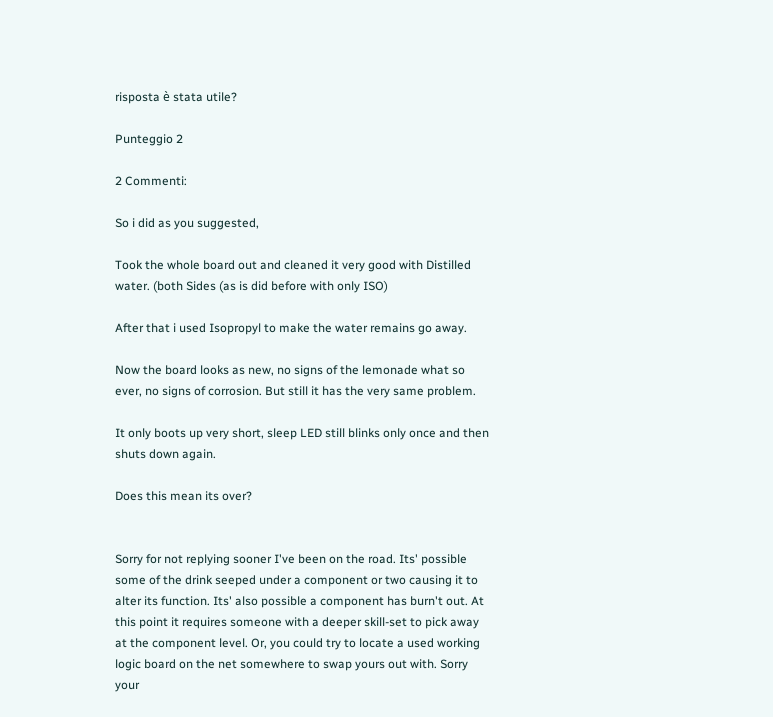risposta è stata utile?

Punteggio 2

2 Commenti:

So i did as you suggested,

Took the whole board out and cleaned it very good with Distilled water. (both Sides (as is did before with only ISO)

After that i used Isopropyl to make the water remains go away.

Now the board looks as new, no signs of the lemonade what so ever, no signs of corrosion. But still it has the very same problem.

It only boots up very short, sleep LED still blinks only once and then shuts down again.

Does this mean its over?


Sorry for not replying sooner I've been on the road. Its' possible some of the drink seeped under a component or two causing it to alter its function. Its' also possible a component has burn't out. At this point it requires someone with a deeper skill-set to pick away at the component level. Or, you could try to locate a used working logic board on the net somewhere to swap yours out with. Sorry your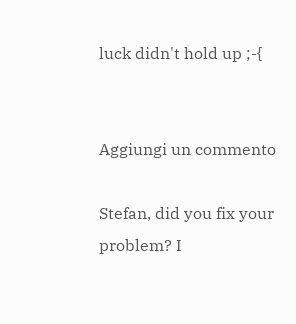luck didn't hold up ;-{


Aggiungi un commento

Stefan, did you fix your problem? I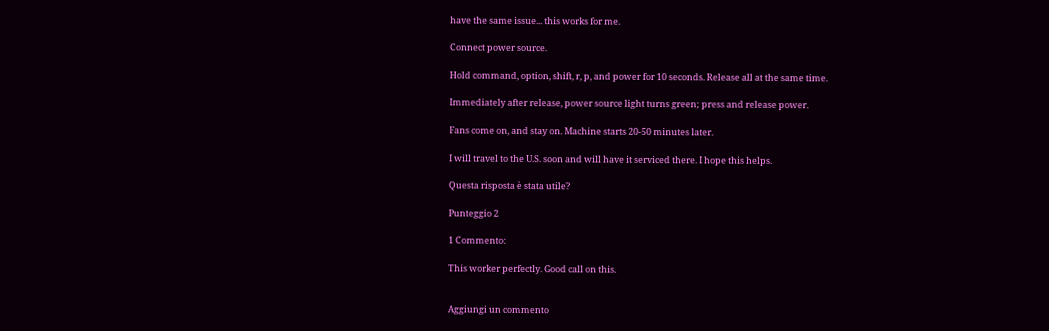have the same issue... this works for me.

Connect power source.

Hold command, option, shift, r, p, and power for 10 seconds. Release all at the same time.

Immediately after release, power source light turns green; press and release power.

Fans come on, and stay on. Machine starts 20-50 minutes later.

I will travel to the U.S. soon and will have it serviced there. I hope this helps.

Questa risposta è stata utile?

Punteggio 2

1 Commento:

This worker perfectly. Good call on this.


Aggiungi un commento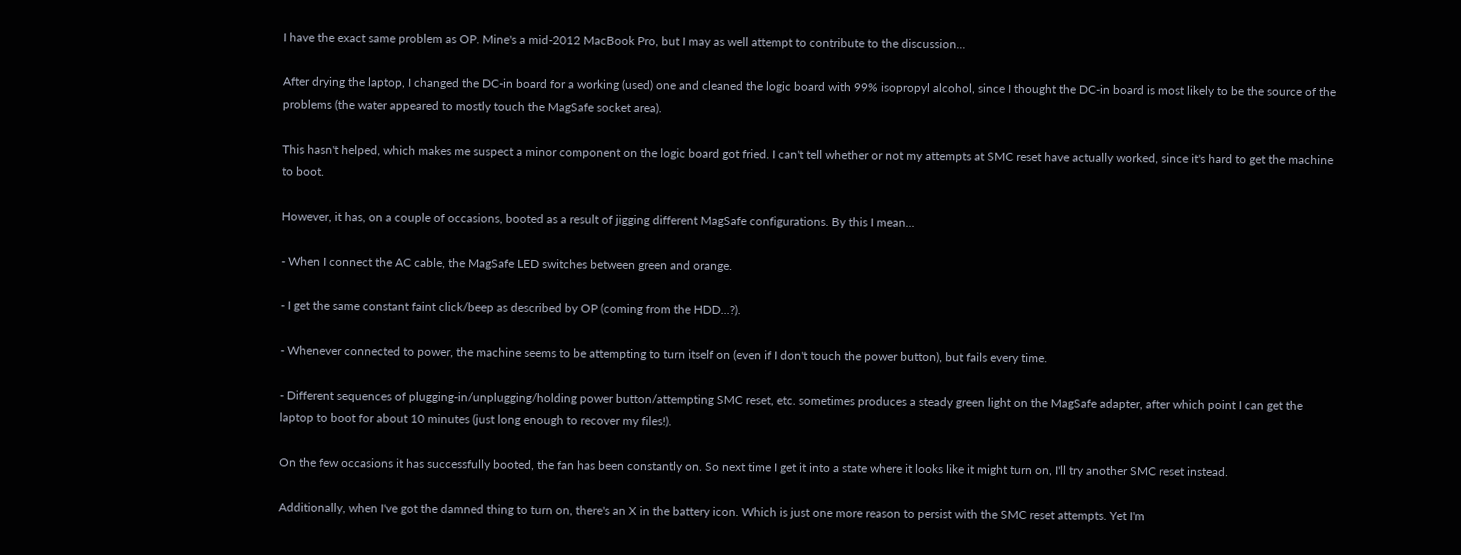I have the exact same problem as OP. Mine's a mid-2012 MacBook Pro, but I may as well attempt to contribute to the discussion...

After drying the laptop, I changed the DC-in board for a working (used) one and cleaned the logic board with 99% isopropyl alcohol, since I thought the DC-in board is most likely to be the source of the problems (the water appeared to mostly touch the MagSafe socket area).

This hasn't helped, which makes me suspect a minor component on the logic board got fried. I can't tell whether or not my attempts at SMC reset have actually worked, since it's hard to get the machine to boot.

However, it has, on a couple of occasions, booted as a result of jigging different MagSafe configurations. By this I mean...

- When I connect the AC cable, the MagSafe LED switches between green and orange.

- I get the same constant faint click/beep as described by OP (coming from the HDD...?).

- Whenever connected to power, the machine seems to be attempting to turn itself on (even if I don't touch the power button), but fails every time.

- Different sequences of plugging-in/unplugging/holding power button/attempting SMC reset, etc. sometimes produces a steady green light on the MagSafe adapter, after which point I can get the laptop to boot for about 10 minutes (just long enough to recover my files!).

On the few occasions it has successfully booted, the fan has been constantly on. So next time I get it into a state where it looks like it might turn on, I'll try another SMC reset instead.

Additionally, when I've got the damned thing to turn on, there's an X in the battery icon. Which is just one more reason to persist with the SMC reset attempts. Yet I'm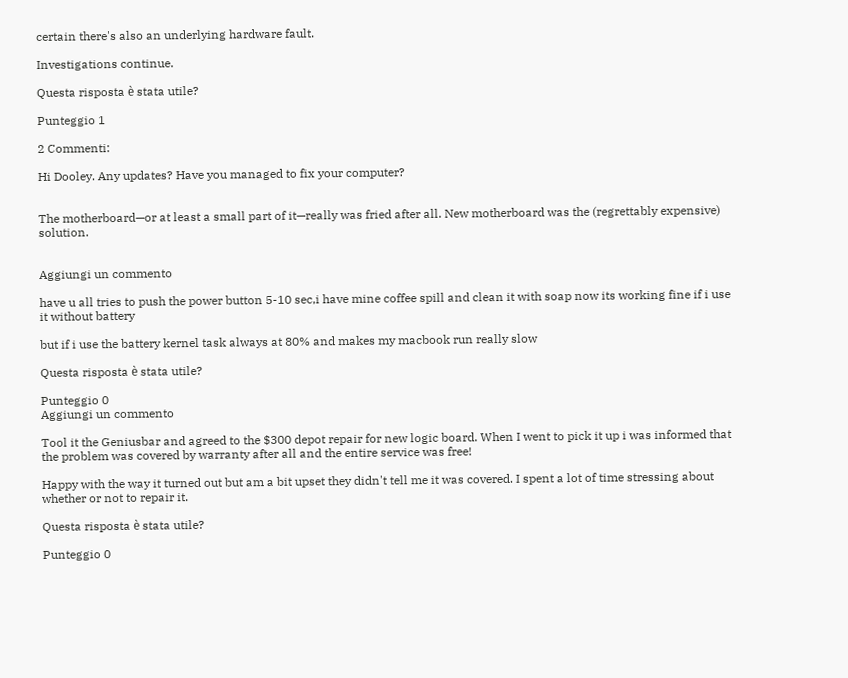certain there's also an underlying hardware fault.

Investigations continue.

Questa risposta è stata utile?

Punteggio 1

2 Commenti:

Hi Dooley. Any updates? Have you managed to fix your computer?


The motherboard—or at least a small part of it—really was fried after all. New motherboard was the (regrettably expensive) solution.


Aggiungi un commento

have u all tries to push the power button 5-10 sec,i have mine coffee spill and clean it with soap now its working fine if i use it without battery

but if i use the battery kernel task always at 80% and makes my macbook run really slow

Questa risposta è stata utile?

Punteggio 0
Aggiungi un commento

Tool it the Geniusbar and agreed to the $300 depot repair for new logic board. When I went to pick it up i was informed that the problem was covered by warranty after all and the entire service was free!

Happy with the way it turned out but am a bit upset they didn't tell me it was covered. I spent a lot of time stressing about whether or not to repair it.

Questa risposta è stata utile?

Punteggio 0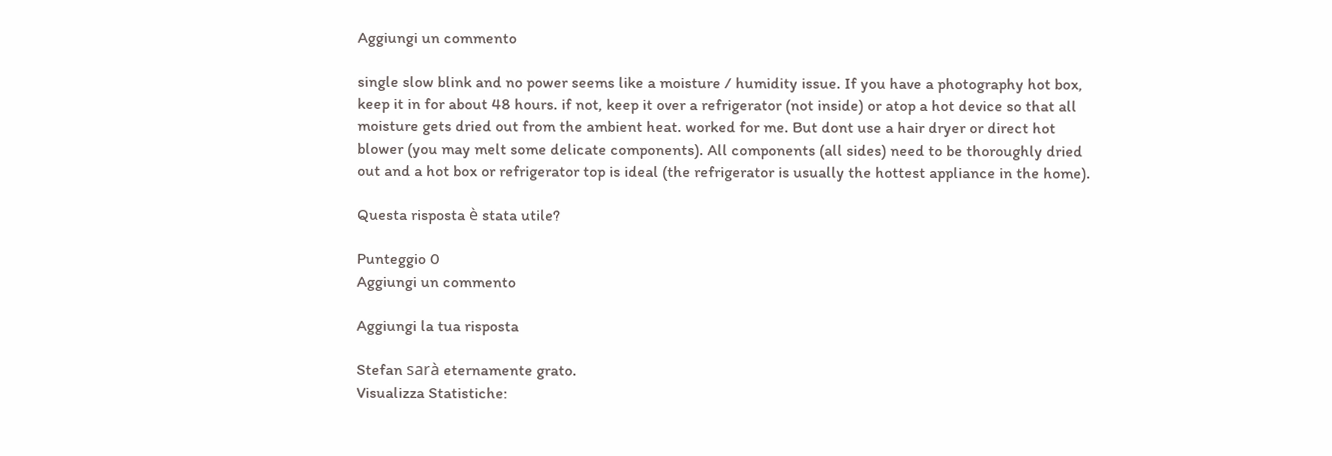Aggiungi un commento

single slow blink and no power seems like a moisture / humidity issue. If you have a photography hot box, keep it in for about 48 hours. if not, keep it over a refrigerator (not inside) or atop a hot device so that all moisture gets dried out from the ambient heat. worked for me. But dont use a hair dryer or direct hot blower (you may melt some delicate components). All components (all sides) need to be thoroughly dried out and a hot box or refrigerator top is ideal (the refrigerator is usually the hottest appliance in the home).

Questa risposta è stata utile?

Punteggio 0
Aggiungi un commento

Aggiungi la tua risposta

Stefan sarà eternamente grato.
Visualizza Statistiche: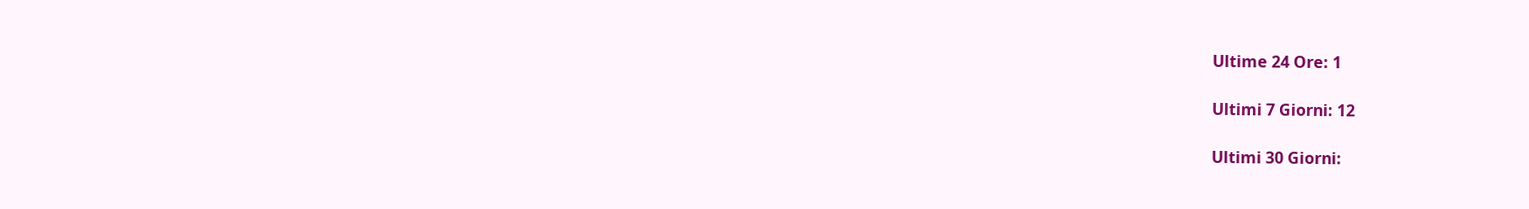Ultime 24 Ore: 1

Ultimi 7 Giorni: 12

Ultimi 30 Giorni: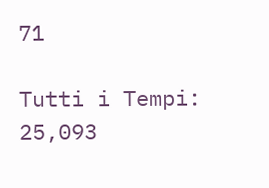71

Tutti i Tempi: 25,093